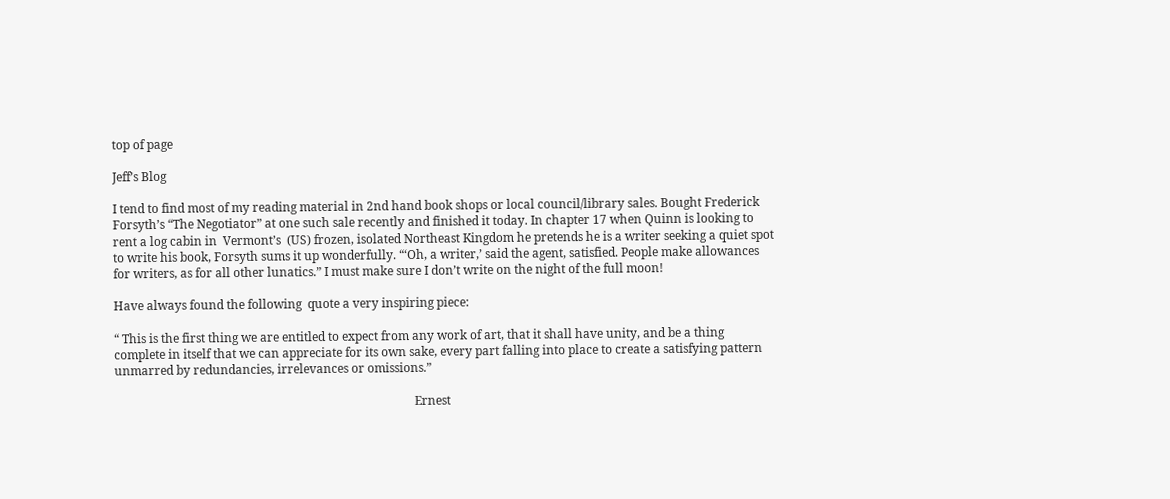top of page

Jeff’s Blog

I tend to find most of my reading material in 2nd hand book shops or local council/library sales. Bought Frederick Forsyth’s “The Negotiator” at one such sale recently and finished it today. In chapter 17 when Quinn is looking to rent a log cabin in  Vermont’s  (US) frozen, isolated Northeast Kingdom he pretends he is a writer seeking a quiet spot to write his book, Forsyth sums it up wonderfully. “‘Oh, a writer,’ said the agent, satisfied. People make allowances for writers, as for all other lunatics.” I must make sure I don’t write on the night of the full moon!

Have always found the following  quote a very inspiring piece:

“ This is the first thing we are entitled to expect from any work of art, that it shall have unity, and be a thing complete in itself that we can appreciate for its own sake, every part falling into place to create a satisfying pattern unmarred by redundancies, irrelevances or omissions.”

                                                                                                    Ernest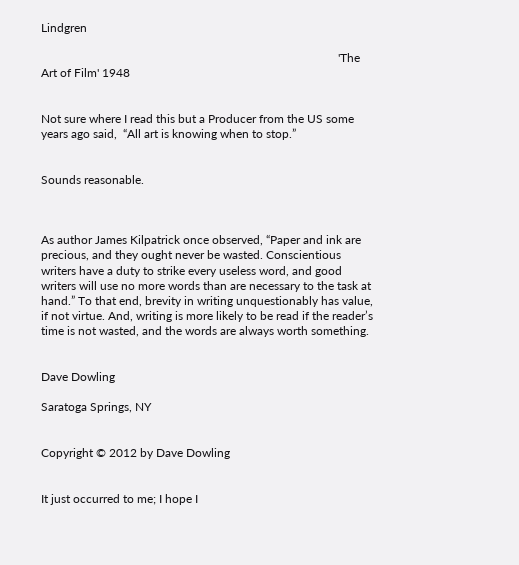Lindgren

                                                                                                   'The Art of Film' 1948


Not sure where I read this but a Producer from the US some years ago said,  “All art is knowing when to stop.”


Sounds reasonable.



As author James Kilpatrick once observed, “Paper and ink are precious, and they ought never be wasted. Conscientious writers have a duty to strike every useless word, and good writers will use no more words than are necessary to the task at hand.” To that end, brevity in writing unquestionably has value, if not virtue. And, writing is more likely to be read if the reader’s time is not wasted, and the words are always worth something.


Dave Dowling

Saratoga Springs, NY


Copyright © 2012 by Dave Dowling


It just occurred to me; I hope I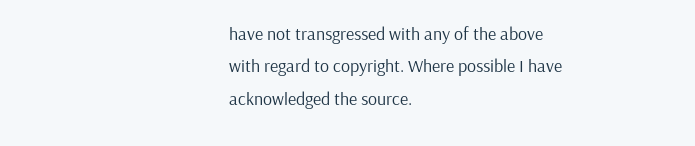have not transgressed with any of the above with regard to copyright. Where possible I have acknowledged the source.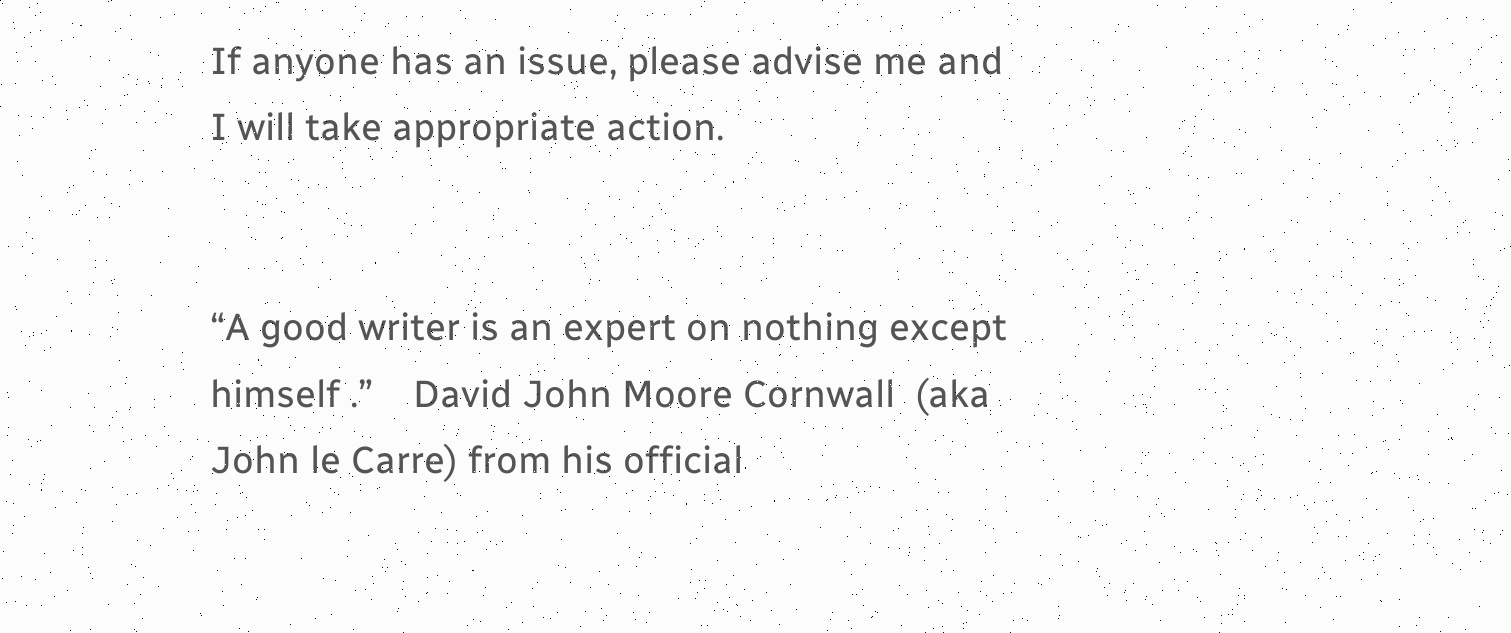If anyone has an issue, please advise me and I will take appropriate action.


“A good writer is an expert on nothing except himself .”    David John Moore Cornwall  (aka John le Carre) from his official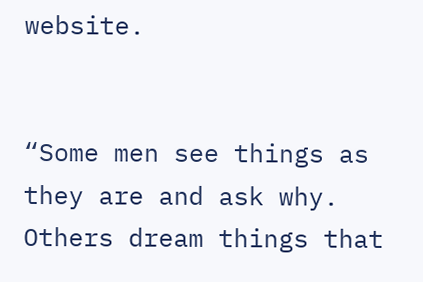website.


“Some men see things as they are and ask why. Others dream things that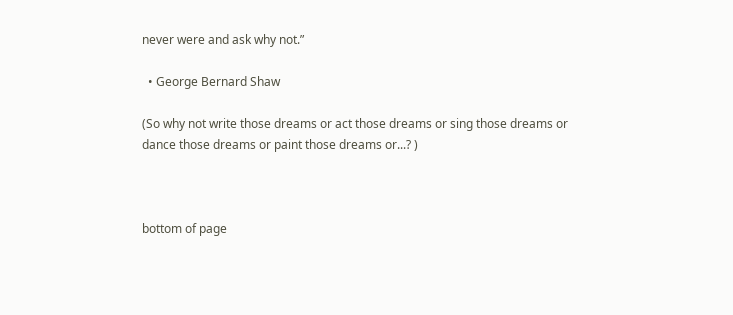never were and ask why not.”

  • George Bernard Shaw

(So why not write those dreams or act those dreams or sing those dreams or dance those dreams or paint those dreams or...? )



bottom of page